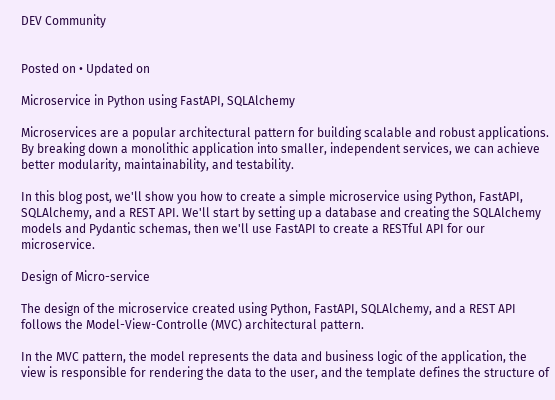DEV Community


Posted on • Updated on

Microservice in Python using FastAPI, SQLAlchemy

Microservices are a popular architectural pattern for building scalable and robust applications. By breaking down a monolithic application into smaller, independent services, we can achieve better modularity, maintainability, and testability.

In this blog post, we'll show you how to create a simple microservice using Python, FastAPI, SQLAlchemy, and a REST API. We'll start by setting up a database and creating the SQLAlchemy models and Pydantic schemas, then we'll use FastAPI to create a RESTful API for our microservice.

Design of Micro-service

The design of the microservice created using Python, FastAPI, SQLAlchemy, and a REST API follows the Model-View-Controlle (MVC) architectural pattern.

In the MVC pattern, the model represents the data and business logic of the application, the view is responsible for rendering the data to the user, and the template defines the structure of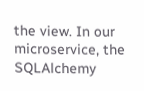the view. In our microservice, the SQLAlchemy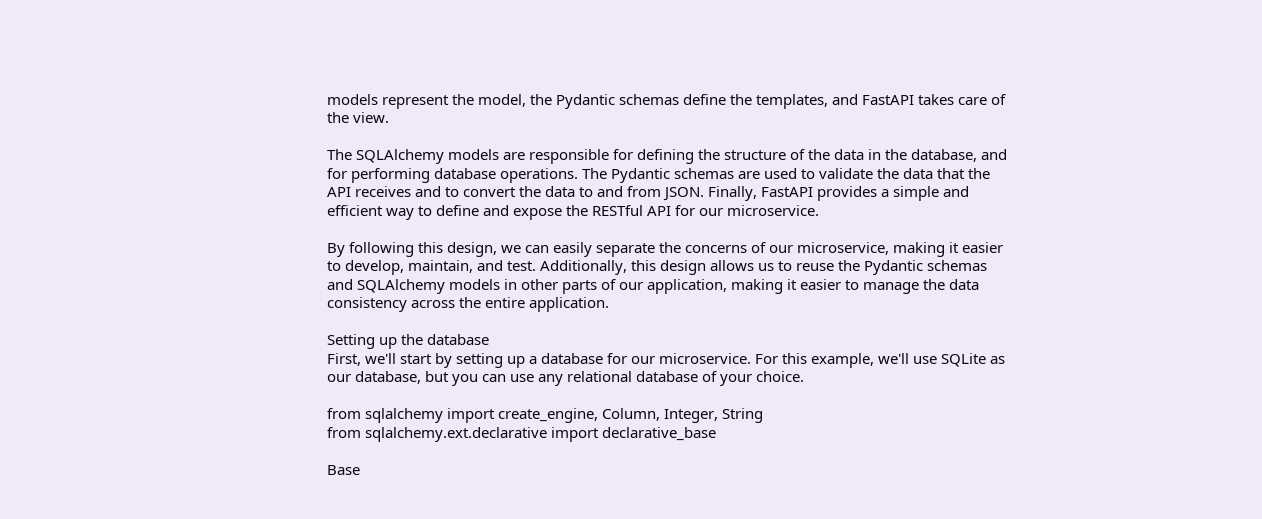models represent the model, the Pydantic schemas define the templates, and FastAPI takes care of the view.

The SQLAlchemy models are responsible for defining the structure of the data in the database, and for performing database operations. The Pydantic schemas are used to validate the data that the API receives and to convert the data to and from JSON. Finally, FastAPI provides a simple and efficient way to define and expose the RESTful API for our microservice.

By following this design, we can easily separate the concerns of our microservice, making it easier to develop, maintain, and test. Additionally, this design allows us to reuse the Pydantic schemas and SQLAlchemy models in other parts of our application, making it easier to manage the data consistency across the entire application.

Setting up the database
First, we'll start by setting up a database for our microservice. For this example, we'll use SQLite as our database, but you can use any relational database of your choice.

from sqlalchemy import create_engine, Column, Integer, String
from sqlalchemy.ext.declarative import declarative_base

Base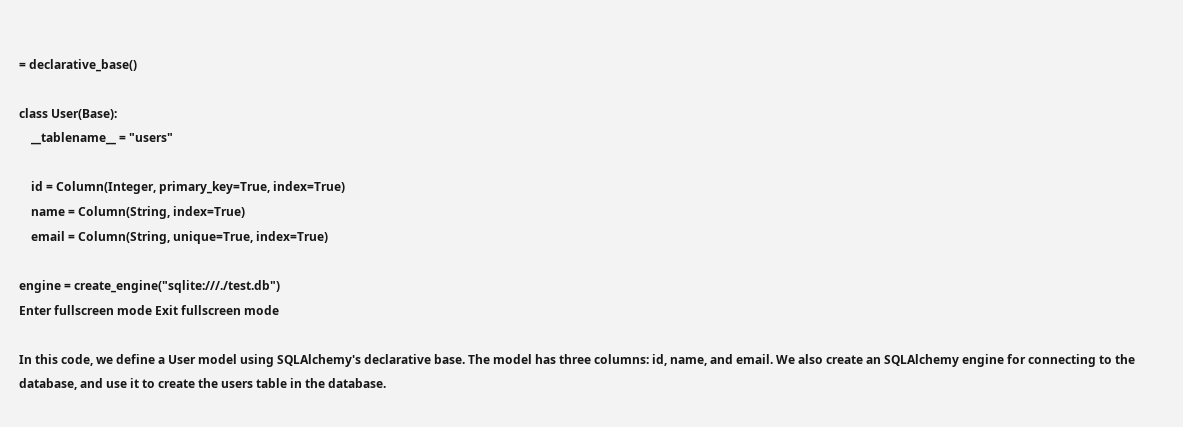= declarative_base()

class User(Base):
    __tablename__ = "users"

    id = Column(Integer, primary_key=True, index=True)
    name = Column(String, index=True)
    email = Column(String, unique=True, index=True)

engine = create_engine("sqlite:///./test.db")
Enter fullscreen mode Exit fullscreen mode

In this code, we define a User model using SQLAlchemy's declarative base. The model has three columns: id, name, and email. We also create an SQLAlchemy engine for connecting to the database, and use it to create the users table in the database.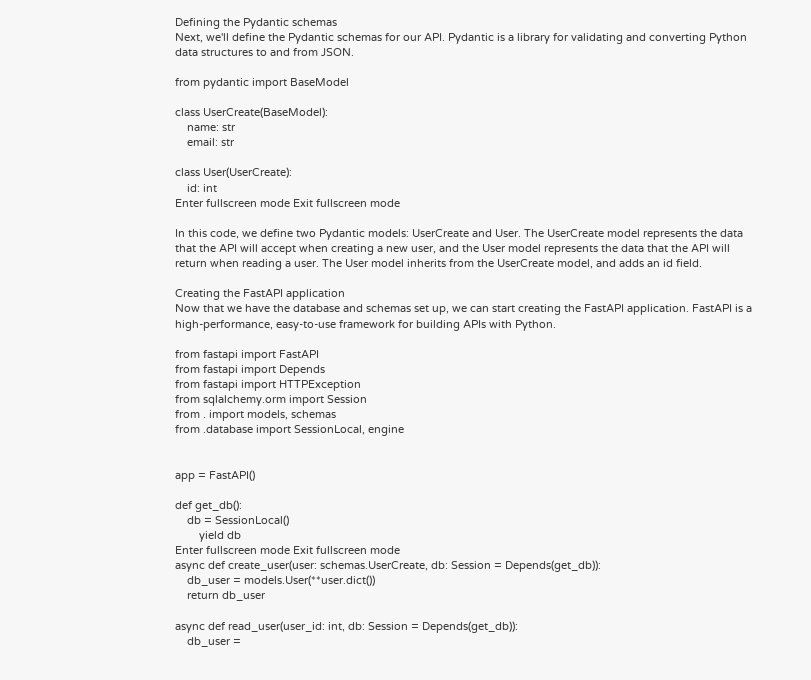Defining the Pydantic schemas
Next, we'll define the Pydantic schemas for our API. Pydantic is a library for validating and converting Python data structures to and from JSON.

from pydantic import BaseModel

class UserCreate(BaseModel):
    name: str
    email: str

class User(UserCreate):
    id: int
Enter fullscreen mode Exit fullscreen mode

In this code, we define two Pydantic models: UserCreate and User. The UserCreate model represents the data that the API will accept when creating a new user, and the User model represents the data that the API will return when reading a user. The User model inherits from the UserCreate model, and adds an id field.

Creating the FastAPI application
Now that we have the database and schemas set up, we can start creating the FastAPI application. FastAPI is a high-performance, easy-to-use framework for building APIs with Python.

from fastapi import FastAPI
from fastapi import Depends
from fastapi import HTTPException
from sqlalchemy.orm import Session
from . import models, schemas
from .database import SessionLocal, engine


app = FastAPI()

def get_db():
    db = SessionLocal()
        yield db
Enter fullscreen mode Exit fullscreen mode
async def create_user(user: schemas.UserCreate, db: Session = Depends(get_db)):
    db_user = models.User(**user.dict())
    return db_user

async def read_user(user_id: int, db: Session = Depends(get_db)):
    db_user =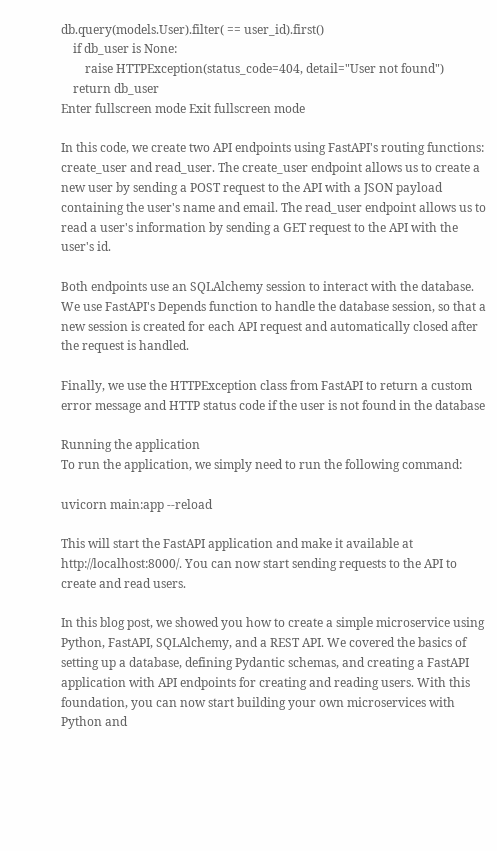db.query(models.User).filter( == user_id).first()
    if db_user is None:
        raise HTTPException(status_code=404, detail="User not found")
    return db_user
Enter fullscreen mode Exit fullscreen mode

In this code, we create two API endpoints using FastAPI's routing functions: create_user and read_user. The create_user endpoint allows us to create a new user by sending a POST request to the API with a JSON payload containing the user's name and email. The read_user endpoint allows us to read a user's information by sending a GET request to the API with the user's id.

Both endpoints use an SQLAlchemy session to interact with the database. We use FastAPI's Depends function to handle the database session, so that a new session is created for each API request and automatically closed after the request is handled.

Finally, we use the HTTPException class from FastAPI to return a custom error message and HTTP status code if the user is not found in the database

Running the application
To run the application, we simply need to run the following command:

uvicorn main:app --reload

This will start the FastAPI application and make it available at http://localhost:8000/. You can now start sending requests to the API to create and read users.

In this blog post, we showed you how to create a simple microservice using Python, FastAPI, SQLAlchemy, and a REST API. We covered the basics of setting up a database, defining Pydantic schemas, and creating a FastAPI application with API endpoints for creating and reading users. With this foundation, you can now start building your own microservices with Python and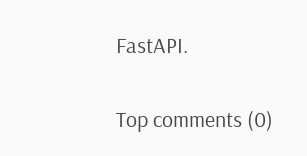FastAPI.

Top comments (0)